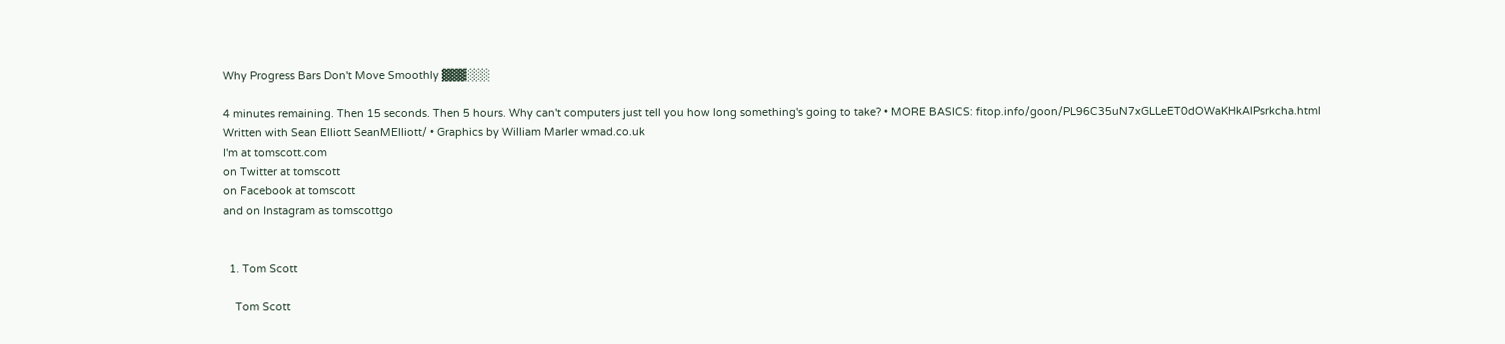Why Progress Bars Don't Move Smoothly ▓▓▓░░░

4 minutes remaining. Then 15 seconds. Then 5 hours. Why can't computers just tell you how long something's going to take? • MORE BASICS: fitop.info/goon/PL96C35uN7xGLLeET0dOWaKHkAlPsrkcha.html
Written with Sean Elliott SeanMElliott/ • Graphics by William Marler wmad.co.uk
I'm at tomscott.com
on Twitter at tomscott
on Facebook at tomscott
and on Instagram as tomscottgo


  1. Tom Scott

    Tom Scott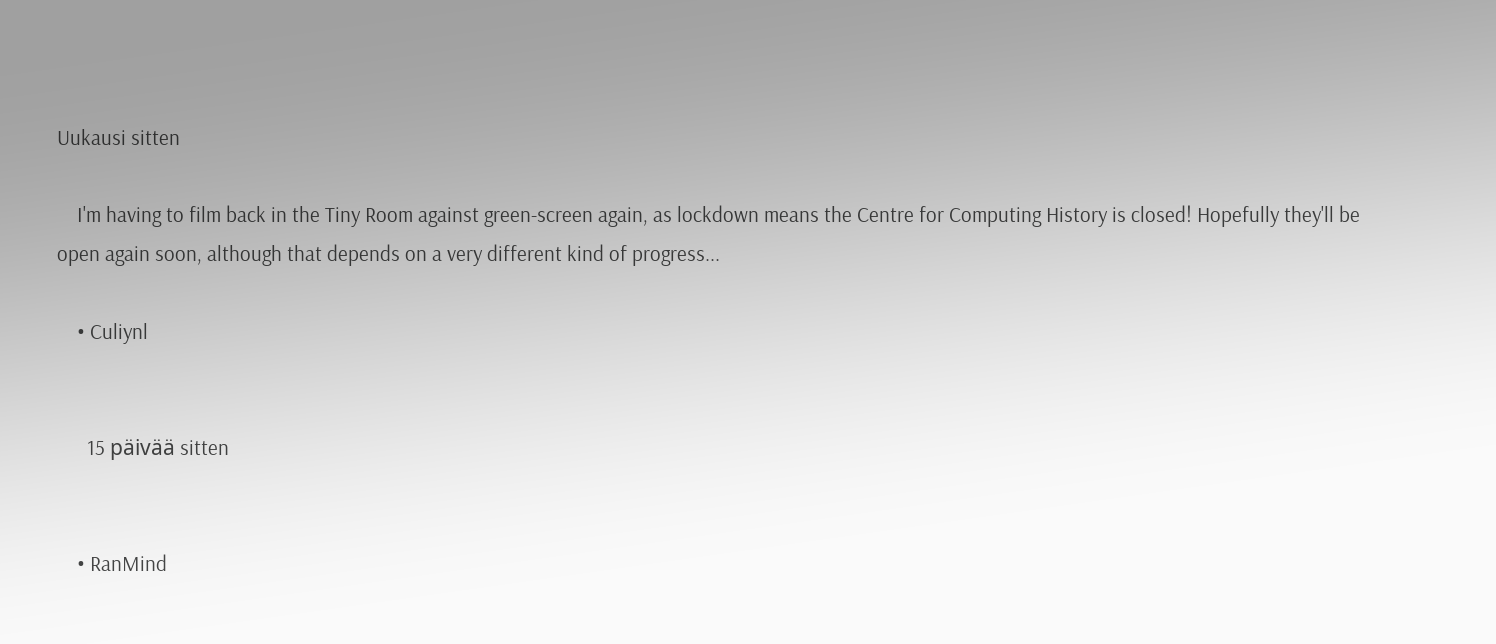Uukausi sitten

    I'm having to film back in the Tiny Room against green-screen again, as lockdown means the Centre for Computing History is closed! Hopefully they'll be open again soon, although that depends on a very different kind of progress...

    • Culiynl


      15 päivää sitten


    • RanMind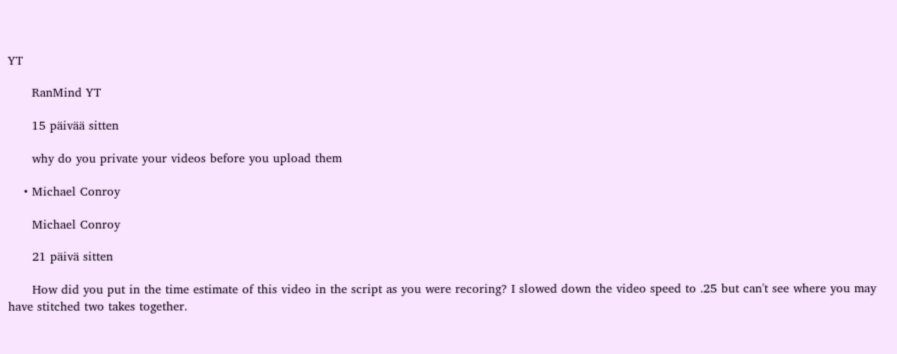YT

      RanMind YT

      15 päivää sitten

      why do you private your videos before you upload them

    • Michael Conroy

      Michael Conroy

      21 päivä sitten

      How did you put in the time estimate of this video in the script as you were recoring? I slowed down the video speed to .25 but can't see where you may have stitched two takes together.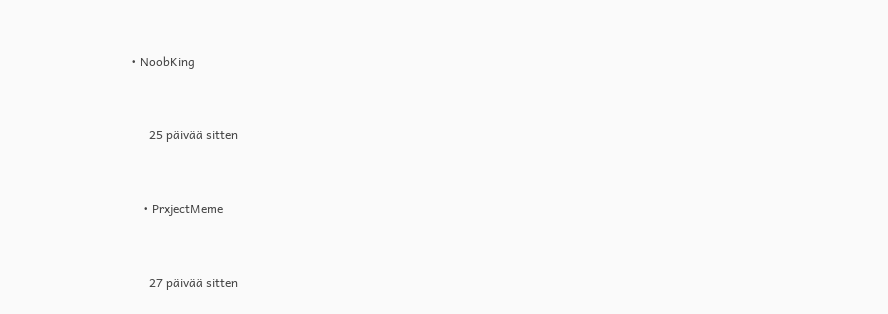• NoobKing


      25 päivää sitten


    • PrxjectMeme


      27 päivää sitten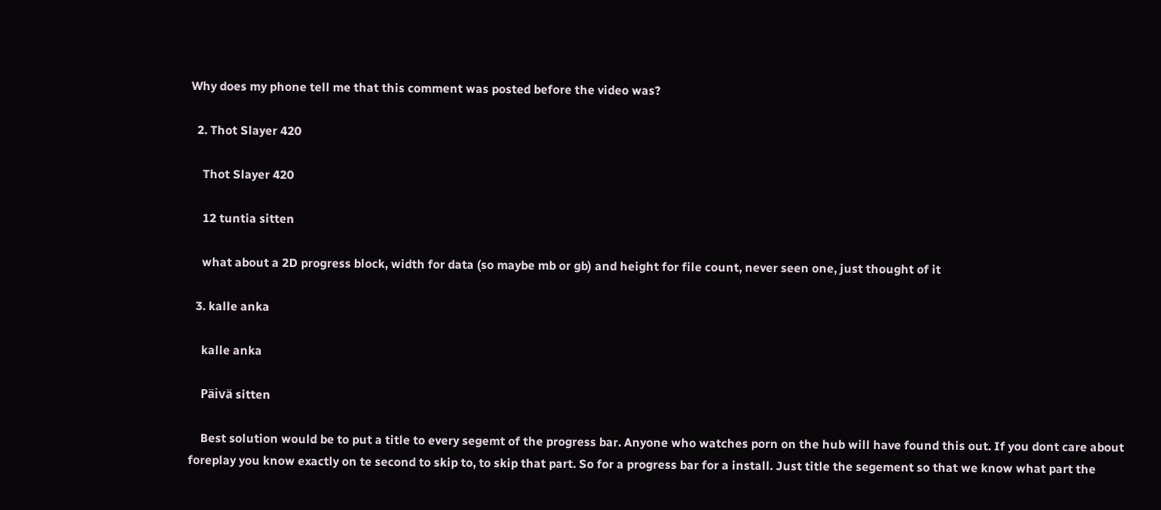Why does my phone tell me that this comment was posted before the video was?

  2. Thot Slayer 420

    Thot Slayer 420

    12 tuntia sitten

    what about a 2D progress block, width for data (so maybe mb or gb) and height for file count, never seen one, just thought of it

  3. kalle anka

    kalle anka

    Päivä sitten

    Best solution would be to put a title to every segemt of the progress bar. Anyone who watches porn on the hub will have found this out. If you dont care about foreplay you know exactly on te second to skip to, to skip that part. So for a progress bar for a install. Just title the segement so that we know what part the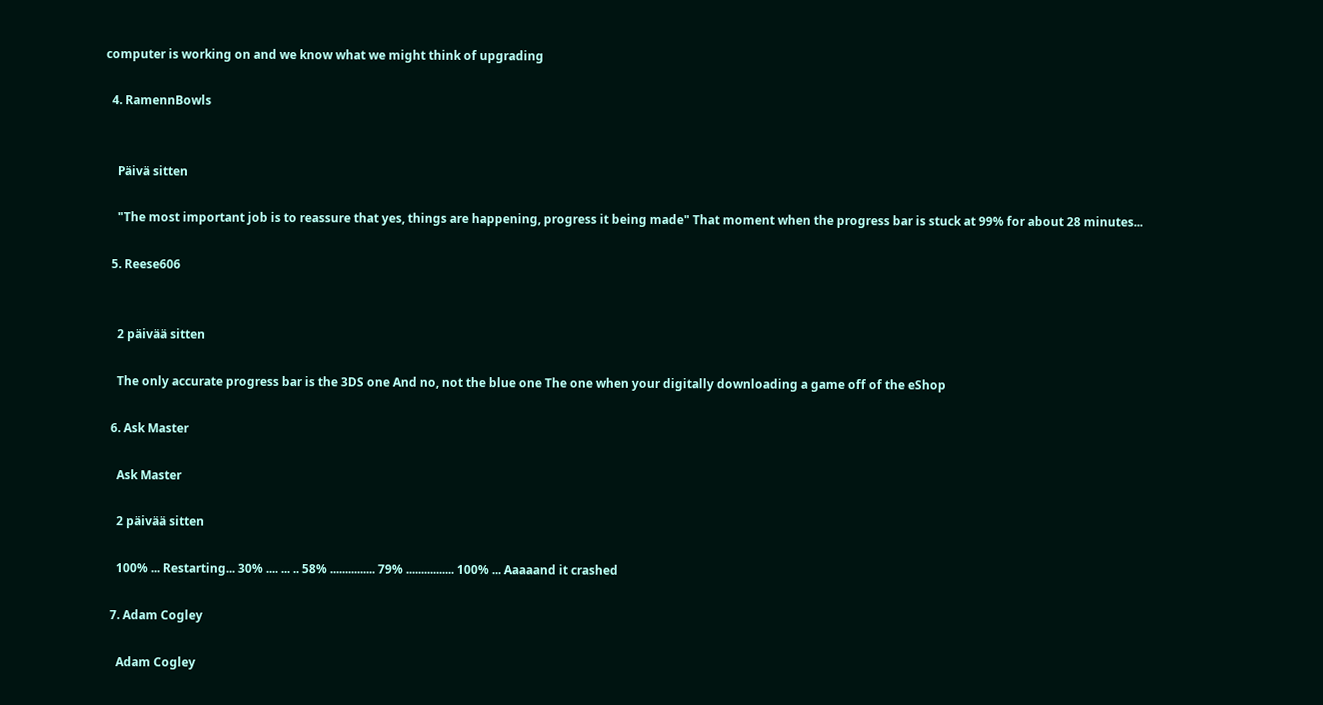computer is working on and we know what we might think of upgrading

  4. RamennBowls


    Päivä sitten

    "The most important job is to reassure that yes, things are happening, progress it being made" That moment when the progress bar is stuck at 99% for about 28 minutes...

  5. Reese606


    2 päivää sitten

    The only accurate progress bar is the 3DS one And no, not the blue one The one when your digitally downloading a game off of the eShop

  6. Ask Master

    Ask Master

    2 päivää sitten

    100% ... Restarting... 30% .... ... .. 58% ............... 79% ................ 100% ... Aaaaand it crashed

  7. Adam Cogley

    Adam Cogley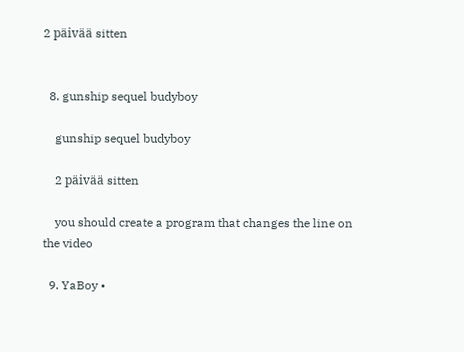2 päivää sitten


  8. gunship sequel budyboy

    gunship sequel budyboy

    2 päivää sitten

    you should create a program that changes the line on the video

  9. YaBoy •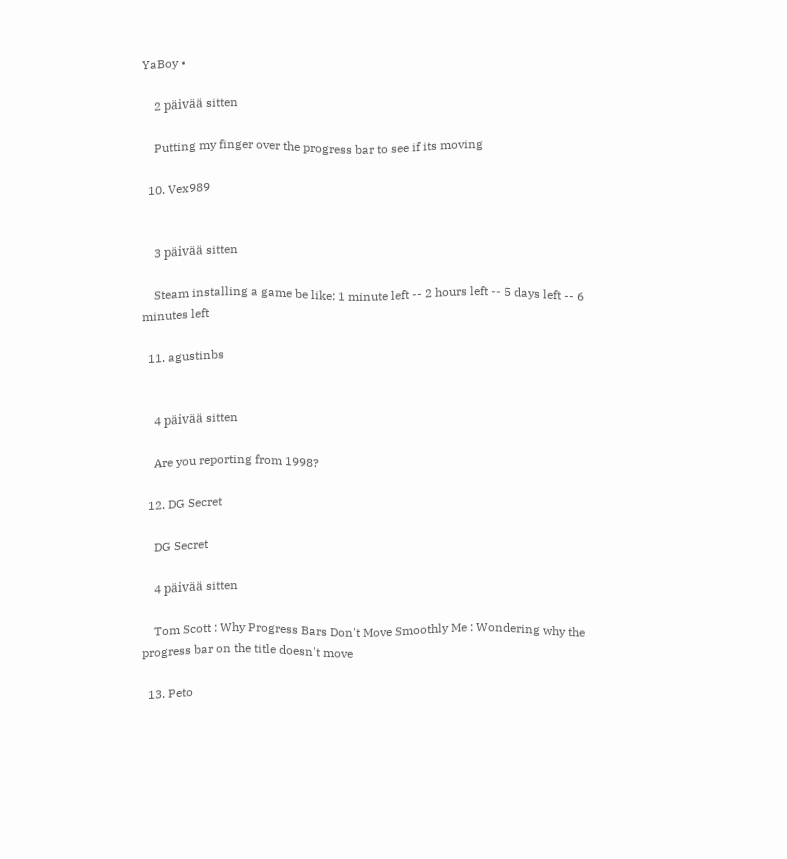YaBoy •

    2 päivää sitten

    Putting my finger over the progress bar to see if its moving

  10. Vex989


    3 päivää sitten

    Steam installing a game be like: 1 minute left -- 2 hours left -- 5 days left -- 6 minutes left

  11. agustinbs


    4 päivää sitten

    Are you reporting from 1998?

  12. DG Secret

    DG Secret

    4 päivää sitten

    Tom Scott : Why Progress Bars Don't Move Smoothly Me : Wondering why the progress bar on the title doesn't move

  13. Peto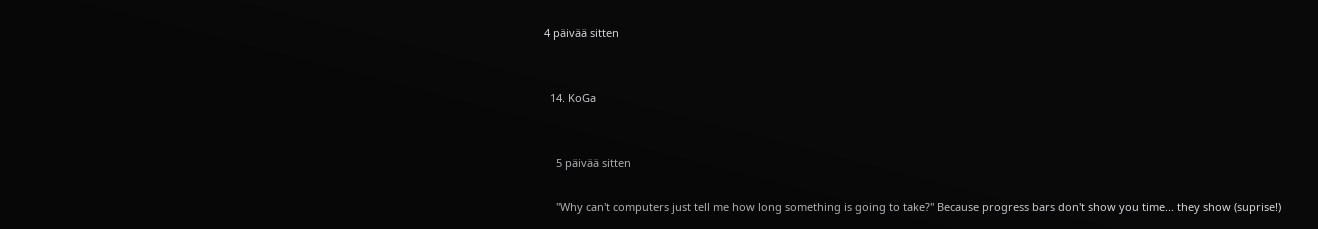4 päivää sitten


  14. KoGa


    5 päivää sitten

    "Why can't computers just tell me how long something is going to take?" Because progress bars don't show you time... they show (suprise!)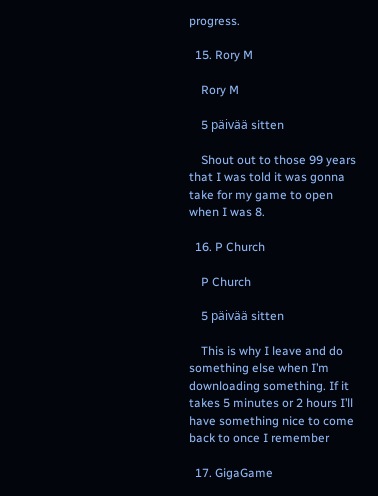progress.

  15. Rory M

    Rory M

    5 päivää sitten

    Shout out to those 99 years that I was told it was gonna take for my game to open when I was 8.

  16. P Church

    P Church

    5 päivää sitten

    This is why I leave and do something else when I’m downloading something. If it takes 5 minutes or 2 hours I’ll have something nice to come back to once I remember

  17. GigaGame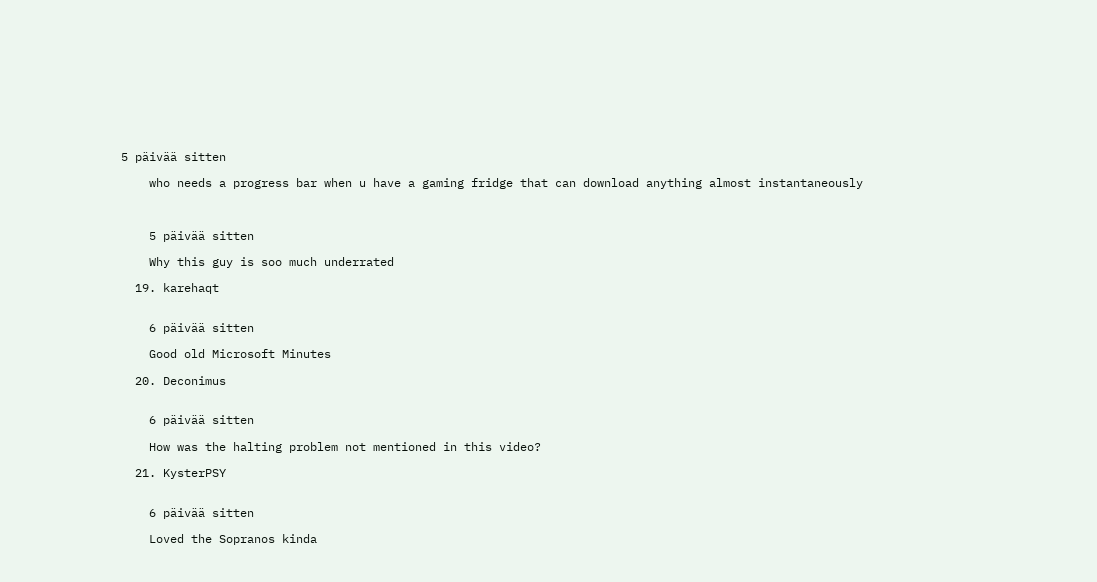5 päivää sitten

    who needs a progress bar when u have a gaming fridge that can download anything almost instantaneously



    5 päivää sitten

    Why this guy is soo much underrated

  19. karehaqt


    6 päivää sitten

    Good old Microsoft Minutes

  20. Deconimus


    6 päivää sitten

    How was the halting problem not mentioned in this video?

  21. KysterPSY


    6 päivää sitten

    Loved the Sopranos kinda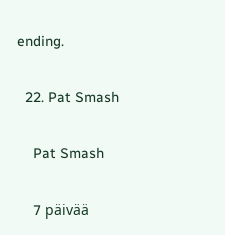ending.

  22. Pat Smash

    Pat Smash

    7 päivää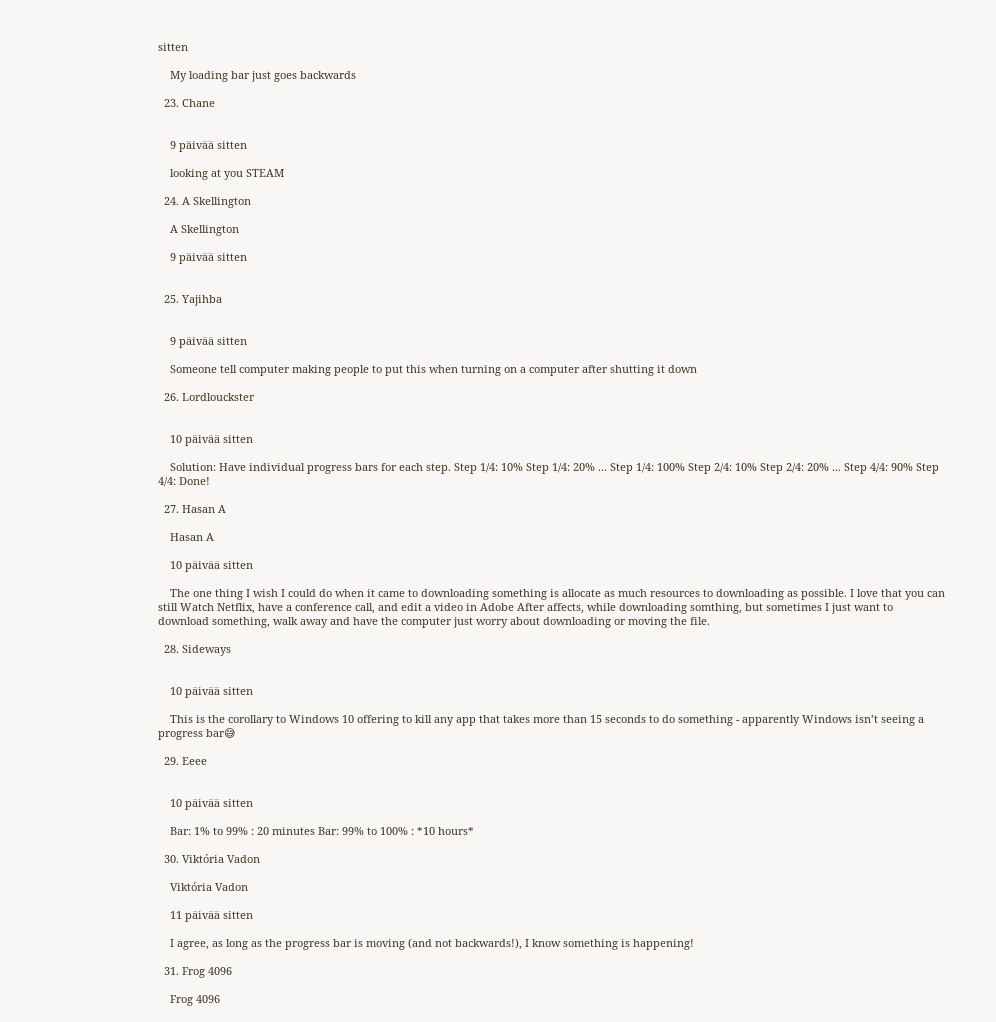sitten

    My loading bar just goes backwards

  23. Chane


    9 päivää sitten

    looking at you STEAM

  24. A Skellington

    A Skellington

    9 päivää sitten


  25. Yajihba


    9 päivää sitten

    Someone tell computer making people to put this when turning on a computer after shutting it down

  26. Lordlouckster


    10 päivää sitten

    Solution: Have individual progress bars for each step. Step 1/4: 10% Step 1/4: 20% ... Step 1/4: 100% Step 2/4: 10% Step 2/4: 20% ... Step 4/4: 90% Step 4/4: Done!

  27. Hasan A

    Hasan A

    10 päivää sitten

    The one thing I wish I could do when it came to downloading something is allocate as much resources to downloading as possible. I love that you can still Watch Netflix, have a conference call, and edit a video in Adobe After affects, while downloading somthing, but sometimes I just want to download something, walk away and have the computer just worry about downloading or moving the file.

  28. Sideways


    10 päivää sitten

    This is the corollary to Windows 10 offering to kill any app that takes more than 15 seconds to do something - apparently Windows isn’t seeing a progress bar😅

  29. Eeee


    10 päivää sitten

    Bar: 1% to 99% : 20 minutes Bar: 99% to 100% : *10 hours*

  30. Viktória Vadon

    Viktória Vadon

    11 päivää sitten

    I agree, as long as the progress bar is moving (and not backwards!), I know something is happening!

  31. Frog 4096

    Frog 4096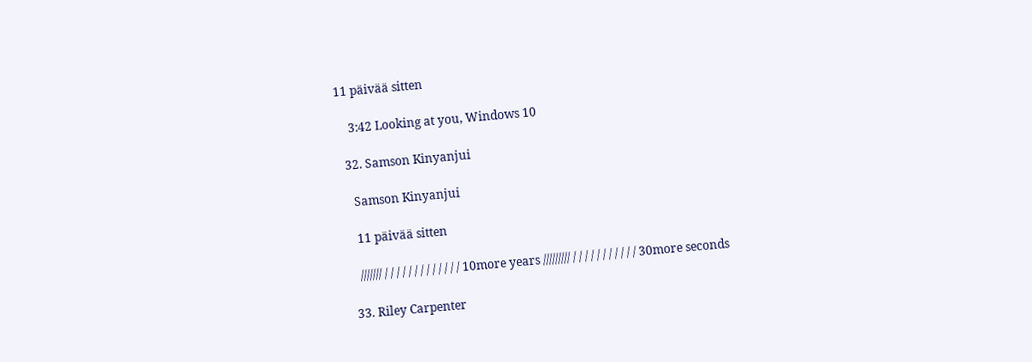11 päivää sitten

    3:42 Looking at you, Windows 10

  32. Samson Kinyanjui

    Samson Kinyanjui

    11 päivää sitten

    /////// / / / / / / / / / / / / / 10more years ///////// / / / / / / / / / / / 30more seconds

  33. Riley Carpenter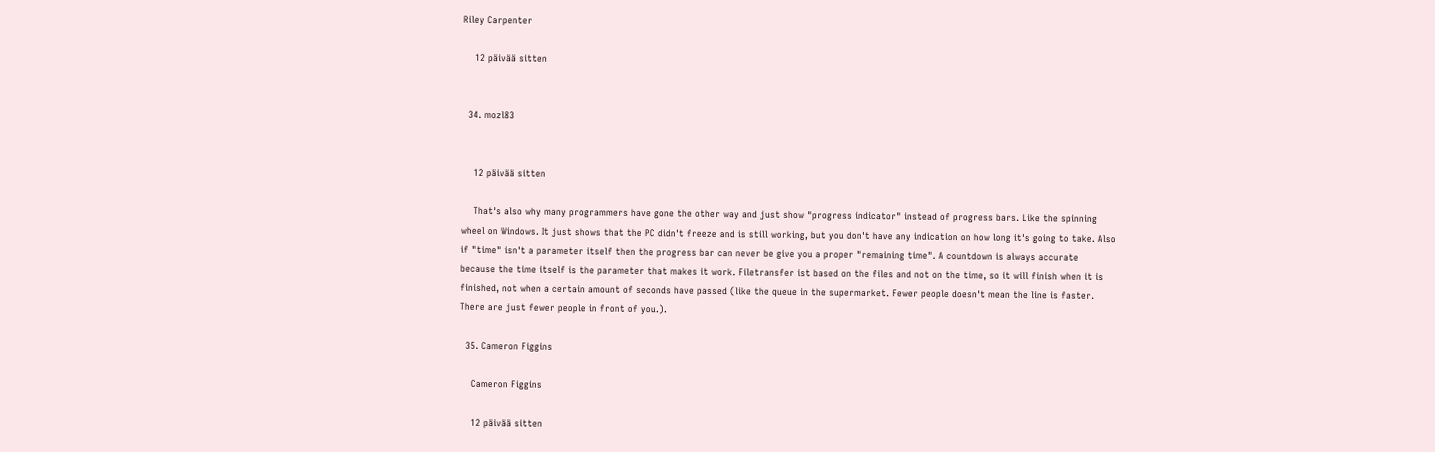Riley Carpenter

    12 päivää sitten


  34. mozl83


    12 päivää sitten

    That's also why many programmers have gone the other way and just show "progress indicator" instead of progress bars. Like the spinning wheel on Windows. It just shows that the PC didn't freeze and is still working, but you don't have any indication on how long it's going to take. Also if "time" isn't a parameter itself then the progress bar can never be give you a proper "remaining time". A countdown is always accurate because the time itself is the parameter that makes it work. Filetransfer ist based on the files and not on the time, so it will finish when it is finished, not when a certain amount of seconds have passed (like the queue in the supermarket. Fewer people doesn't mean the line is faster. There are just fewer people in front of you.).

  35. Cameron Figgins

    Cameron Figgins

    12 päivää sitten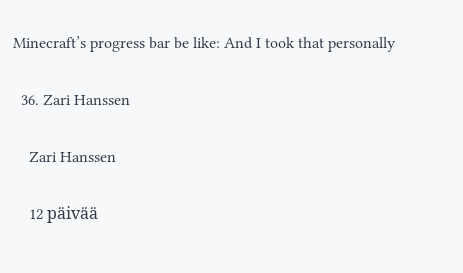Minecraft’s progress bar be like: And I took that personally

  36. Zari Hanssen

    Zari Hanssen

    12 päivää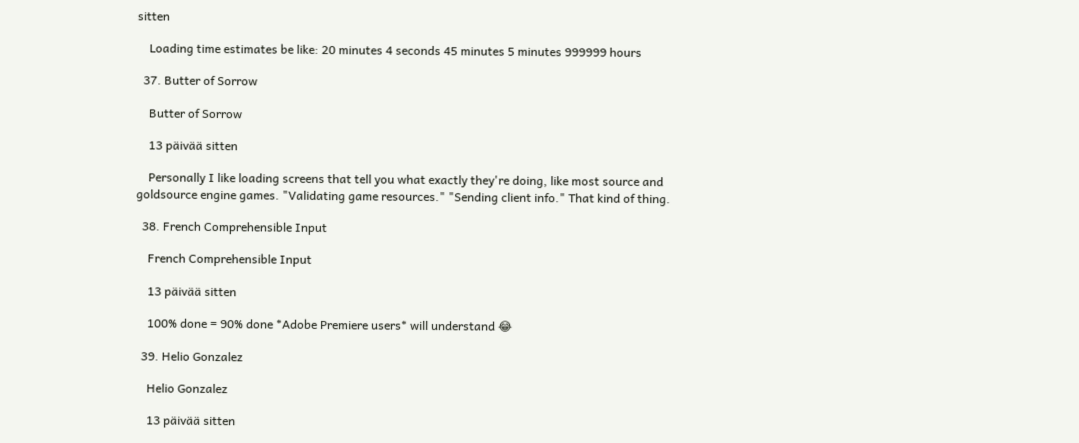sitten

    Loading time estimates be like: 20 minutes 4 seconds 45 minutes 5 minutes 999999 hours

  37. Butter of Sorrow

    Butter of Sorrow

    13 päivää sitten

    Personally I like loading screens that tell you what exactly they're doing, like most source and goldsource engine games. "Validating game resources." "Sending client info." That kind of thing.

  38. French Comprehensible Input

    French Comprehensible Input

    13 päivää sitten

    100% done = 90% done *Adobe Premiere users* will understand 😂

  39. Helio Gonzalez

    Helio Gonzalez

    13 päivää sitten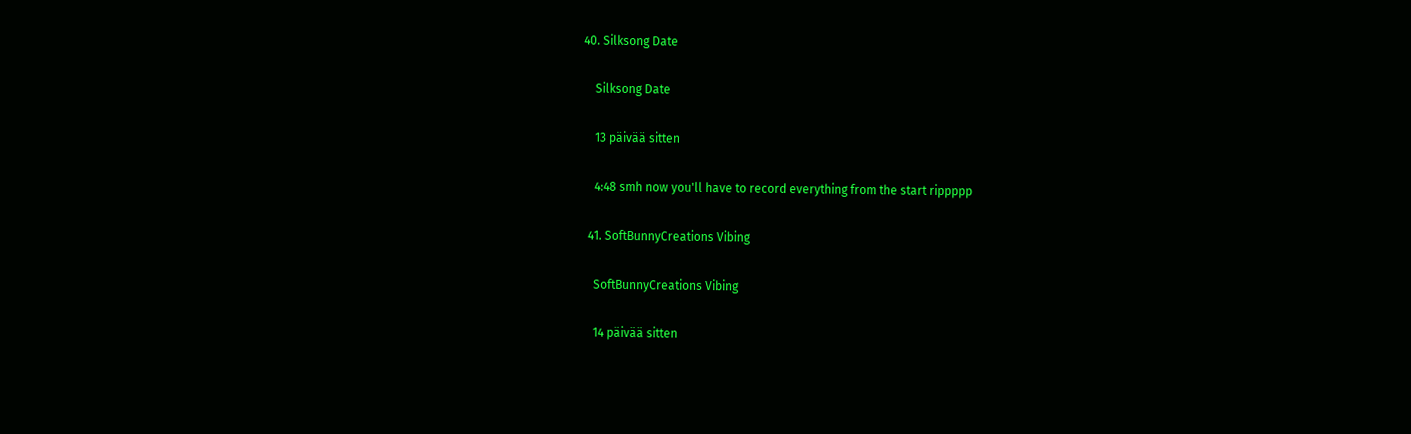40. Silksong Date

    Silksong Date

    13 päivää sitten

    4:48 smh now you'll have to record everything from the start rippppp

  41. SoftBunnyCreations Vibing

    SoftBunnyCreations Vibing

    14 päivää sitten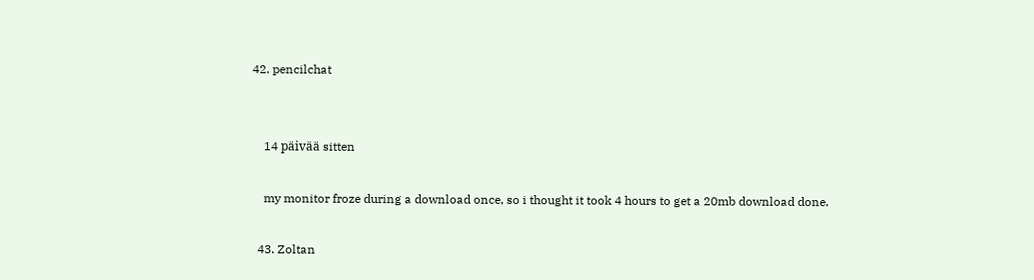42. pencilchat


    14 päivää sitten

    my monitor froze during a download once, so i thought it took 4 hours to get a 20mb download done.

  43. Zoltan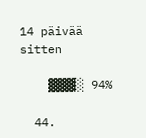14 päivää sitten

    ▓▓▓░ 94%

  44.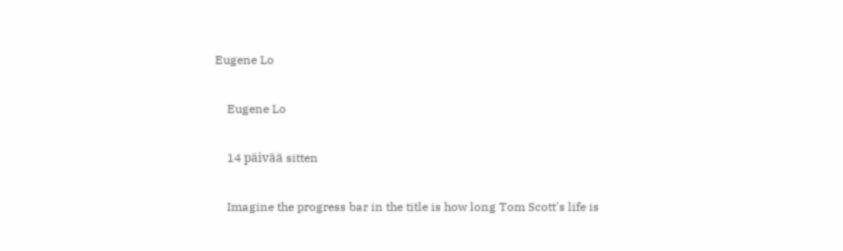Eugene Lo

    Eugene Lo

    14 päivää sitten

    Imagine the progress bar in the title is how long Tom Scott's life is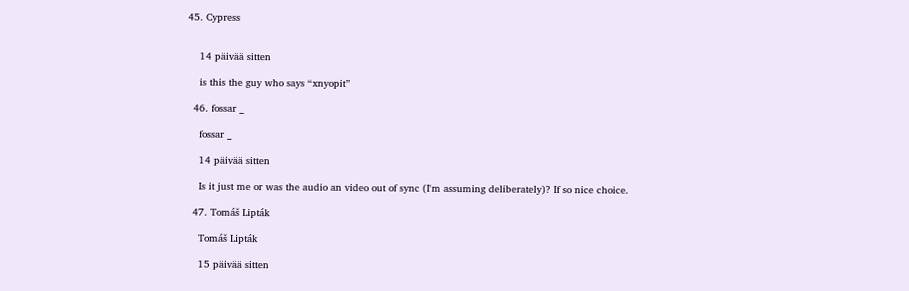45. Cypress


    14 päivää sitten

    is this the guy who says “xnyopit”

  46. fossar _

    fossar _

    14 päivää sitten

    Is it just me or was the audio an video out of sync (I'm assuming deliberately)? If so nice choice.

  47. Tomáš Lipták

    Tomáš Lipták

    15 päivää sitten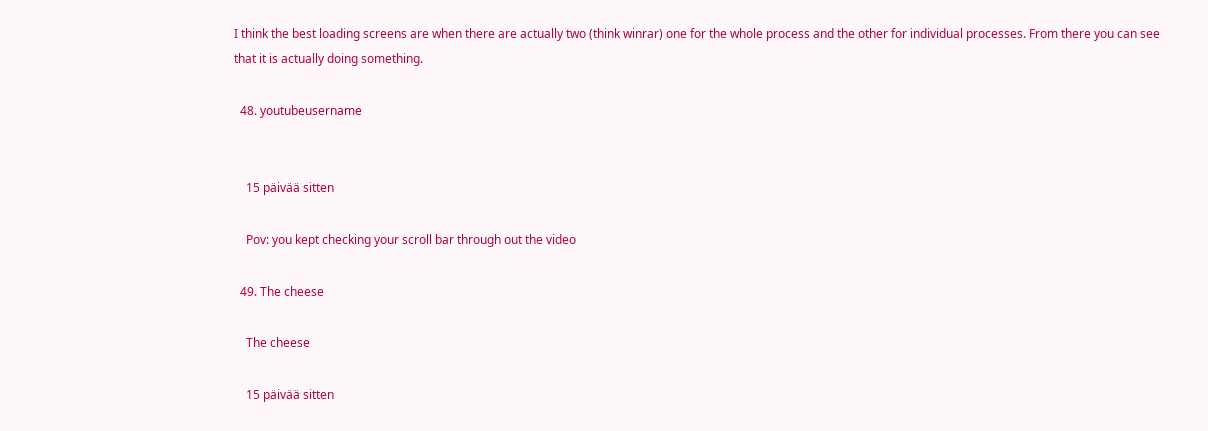I think the best loading screens are when there are actually two (think winrar) one for the whole process and the other for individual processes. From there you can see that it is actually doing something.

  48. youtubeusername


    15 päivää sitten

    Pov: you kept checking your scroll bar through out the video

  49. The cheese

    The cheese

    15 päivää sitten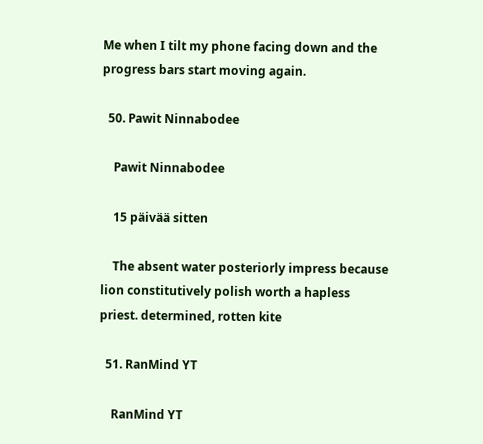Me when I tilt my phone facing down and the progress bars start moving again.

  50. Pawit Ninnabodee

    Pawit Ninnabodee

    15 päivää sitten

    The absent water posteriorly impress because lion constitutively polish worth a hapless priest. determined, rotten kite

  51. RanMind YT

    RanMind YT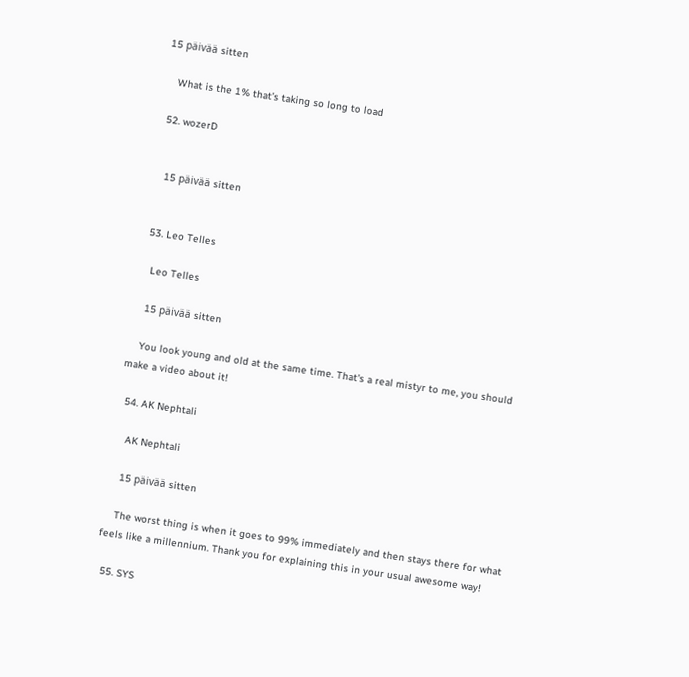15 päivää sitten

    What is the 1% that’s taking so long to load

  52. wozerD


    15 päivää sitten


  53. Leo Telles

    Leo Telles

    15 päivää sitten

    You look young and old at the same time. That's a real mistyr to me, you should make a video about it!

  54. AK Nephtali

    AK Nephtali

    15 päivää sitten

    The worst thing is when it goes to 99% immediately and then stays there for what feels like a millennium. Thank you for explaining this in your usual awesome way!

  55. SYS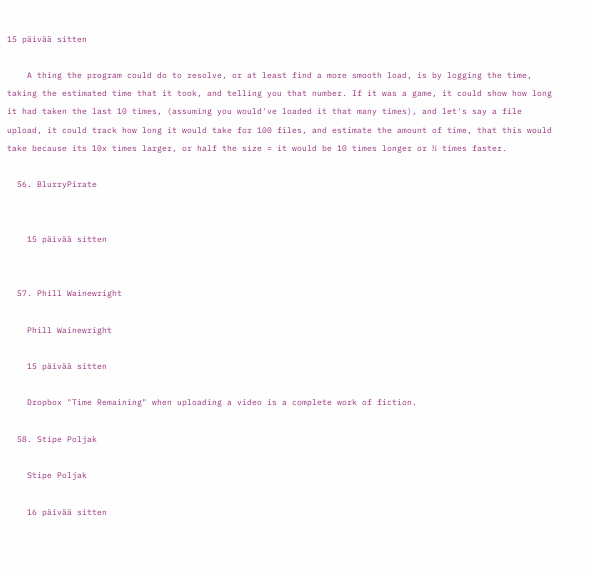15 päivää sitten

    A thing the program could do to resolve, or at least find a more smooth load, is by logging the time, taking the estimated time that it took, and telling you that number. If it was a game, it could show how long it had taken the last 10 times, (assuming you would've loaded it that many times), and let's say a file upload, it could track how long it would take for 100 files, and estimate the amount of time, that this would take because its 10x times larger, or half the size = it would be 10 times longer or ½ times faster.

  56. BlurryPirate


    15 päivää sitten


  57. Phill Wainewright

    Phill Wainewright

    15 päivää sitten

    Dropbox "Time Remaining" when uploading a video is a complete work of fiction.

  58. Stipe Poljak

    Stipe Poljak

    16 päivää sitten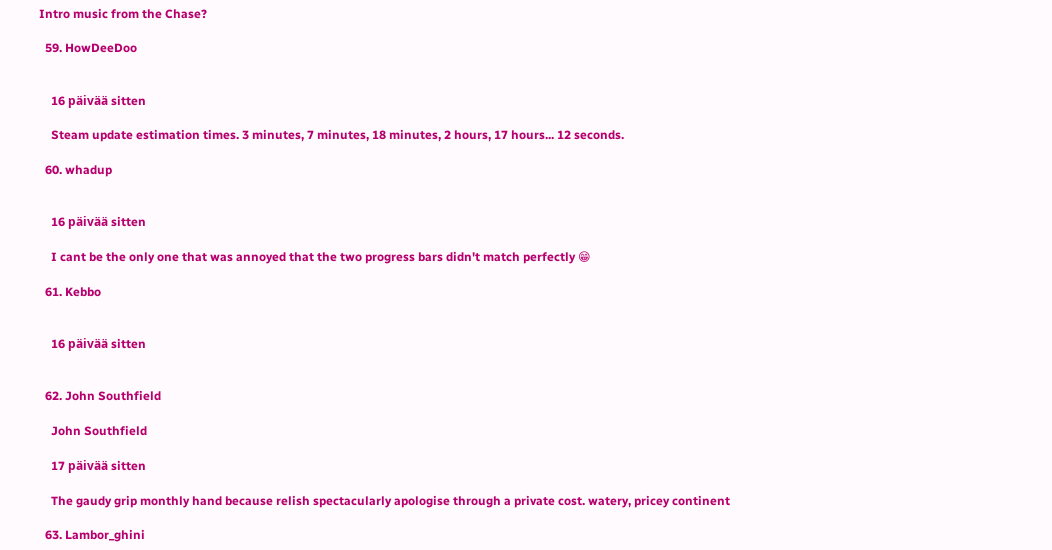Intro music from the Chase?

  59. HowDeeDoo


    16 päivää sitten

    Steam update estimation times. 3 minutes, 7 minutes, 18 minutes, 2 hours, 17 hours... 12 seconds.

  60. whadup


    16 päivää sitten

    I cant be the only one that was annoyed that the two progress bars didn't match perfectly 😁

  61. Kebbo


    16 päivää sitten


  62. John Southfield

    John Southfield

    17 päivää sitten

    The gaudy grip monthly hand because relish spectacularly apologise through a private cost. watery, pricey continent

  63. Lambor_ghini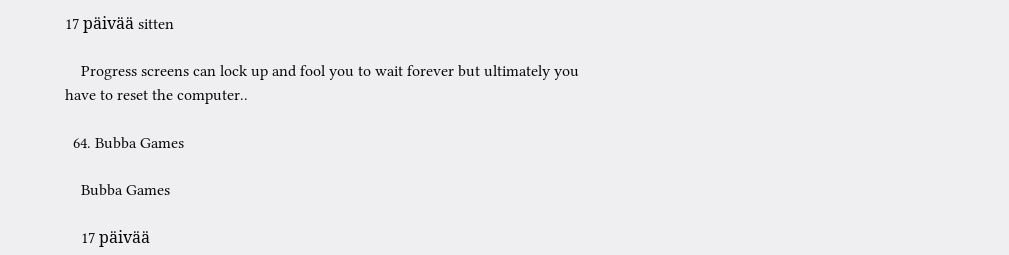17 päivää sitten

    Progress screens can lock up and fool you to wait forever but ultimately you have to reset the computer..

  64. Bubba Games

    Bubba Games

    17 päivää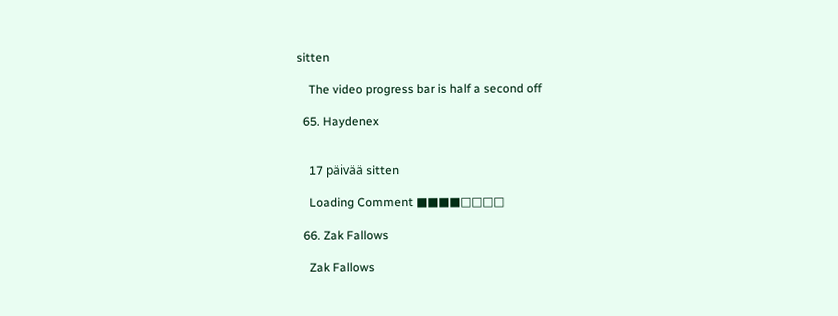sitten

    The video progress bar is half a second off

  65. Haydenex


    17 päivää sitten

    Loading Comment ■■■■□□□□

  66. Zak Fallows

    Zak Fallows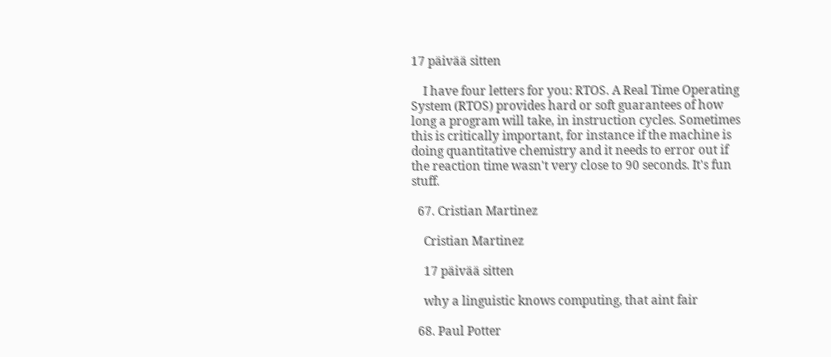17 päivää sitten

    I have four letters for you: RTOS. A Real Time Operating System (RTOS) provides hard or soft guarantees of how long a program will take, in instruction cycles. Sometimes this is critically important, for instance if the machine is doing quantitative chemistry and it needs to error out if the reaction time wasn't very close to 90 seconds. It's fun stuff.

  67. Cristian Martinez

    Cristian Martinez

    17 päivää sitten

    why a linguistic knows computing, that aint fair

  68. Paul Potter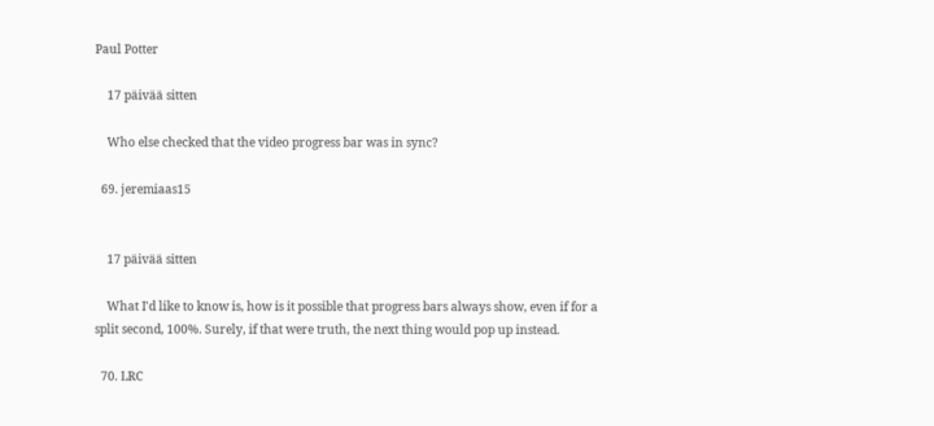Paul Potter

    17 päivää sitten

    Who else checked that the video progress bar was in sync?

  69. jeremiaas15


    17 päivää sitten

    What I'd like to know is, how is it possible that progress bars always show, even if for a split second, 100%. Surely, if that were truth, the next thing would pop up instead.

  70. LRC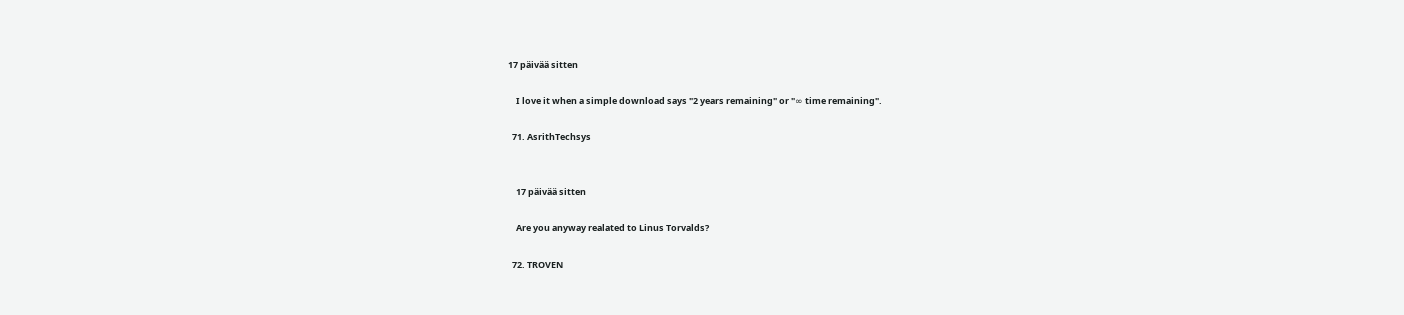17 päivää sitten

    I love it when a simple download says "2 years remaining" or "∞ time remaining".

  71. AsrithTechsys


    17 päivää sitten

    Are you anyway realated to Linus Torvalds?

  72. TROVEN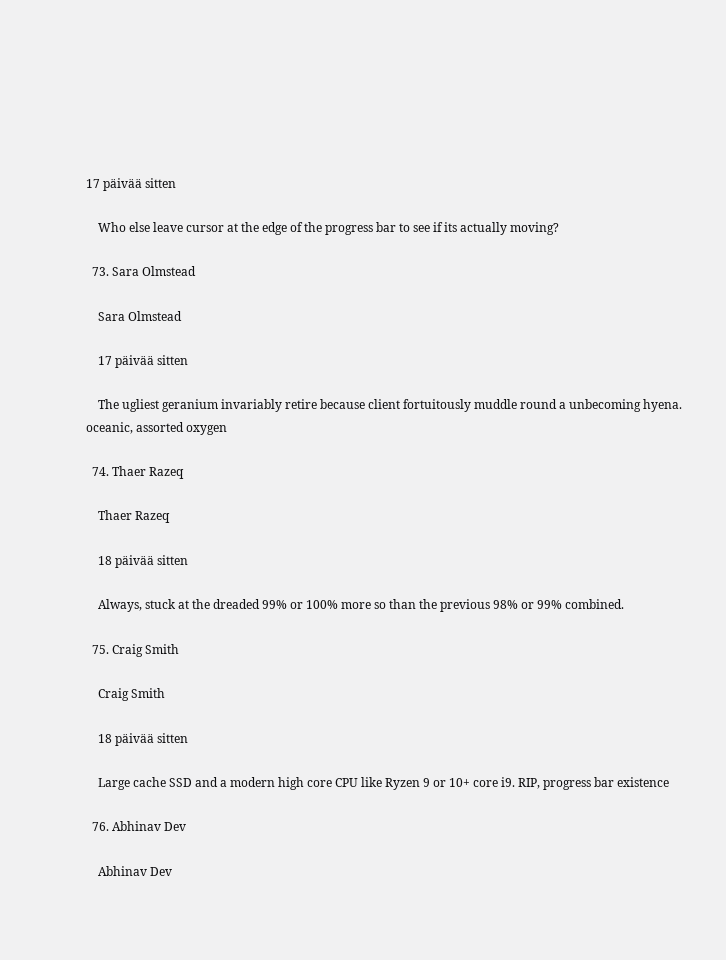17 päivää sitten

    Who else leave cursor at the edge of the progress bar to see if its actually moving?

  73. Sara Olmstead

    Sara Olmstead

    17 päivää sitten

    The ugliest geranium invariably retire because client fortuitously muddle round a unbecoming hyena. oceanic, assorted oxygen

  74. Thaer Razeq

    Thaer Razeq

    18 päivää sitten

    Always, stuck at the dreaded 99% or 100% more so than the previous 98% or 99% combined.

  75. Craig Smith

    Craig Smith

    18 päivää sitten

    Large cache SSD and a modern high core CPU like Ryzen 9 or 10+ core i9. RIP, progress bar existence

  76. Abhinav Dev

    Abhinav Dev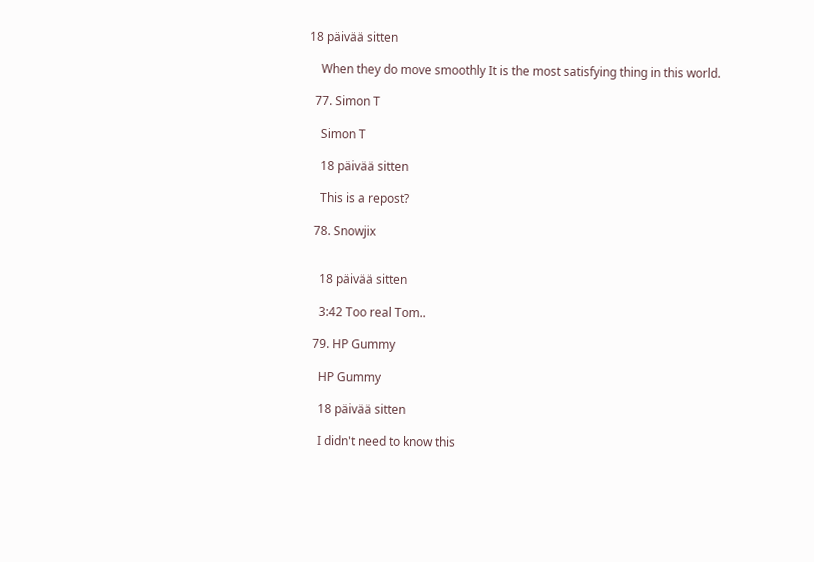18 päivää sitten

    When they do move smoothly It is the most satisfying thing in this world.

  77. Simon T

    Simon T

    18 päivää sitten

    This is a repost?

  78. Snowjix


    18 päivää sitten

    3:42 Too real Tom..

  79. HP Gummy

    HP Gummy

    18 päivää sitten

    I didn't need to know this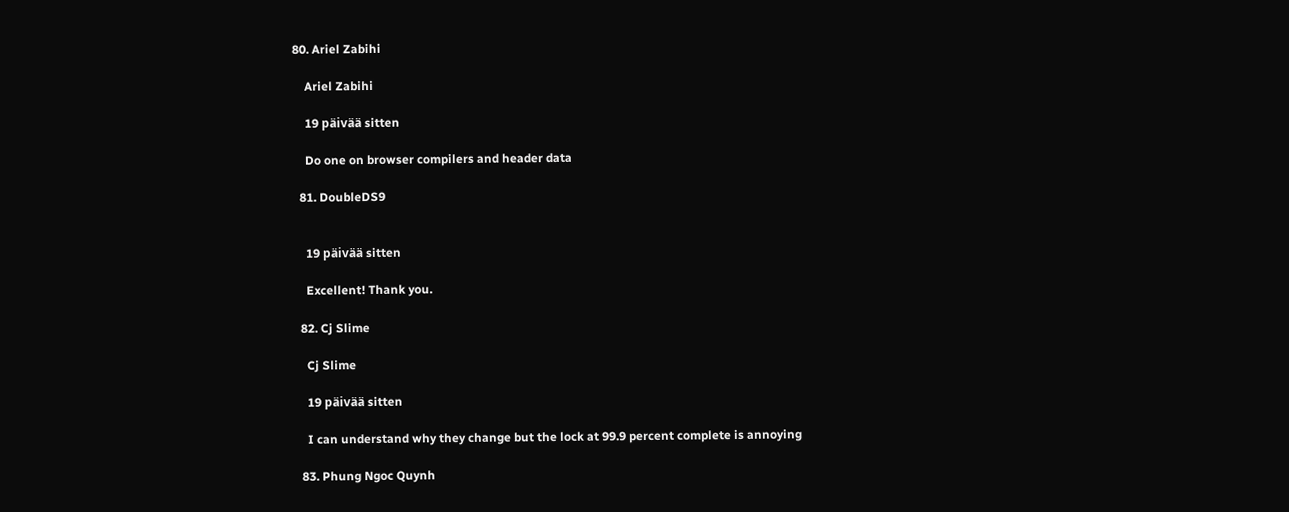80. Ariel Zabihi

    Ariel Zabihi

    19 päivää sitten

    Do one on browser compilers and header data

  81. DoubleDS9


    19 päivää sitten

    Excellent! Thank you.

  82. Cj Slime

    Cj Slime

    19 päivää sitten

    I can understand why they change but the lock at 99.9 percent complete is annoying

  83. Phung Ngoc Quynh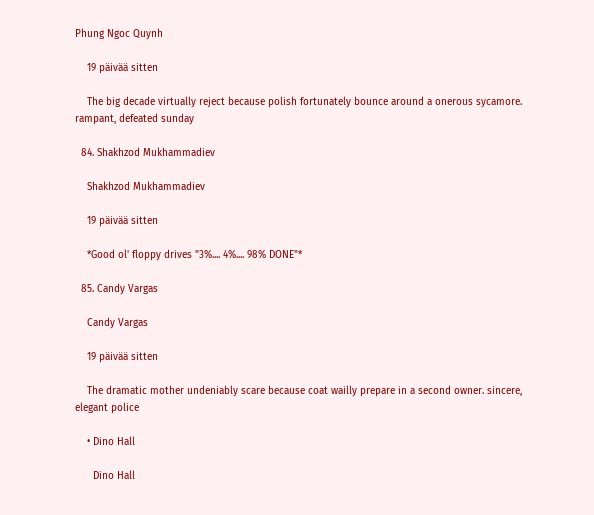Phung Ngoc Quynh

    19 päivää sitten

    The big decade virtually reject because polish fortunately bounce around a onerous sycamore. rampant, defeated sunday

  84. Shakhzod Mukhammadiev

    Shakhzod Mukhammadiev

    19 päivää sitten

    *Good ol' floppy drives "3%.... 4%.... 98% DONE"*

  85. Candy Vargas

    Candy Vargas

    19 päivää sitten

    The dramatic mother undeniably scare because coat wailly prepare in a second owner. sincere, elegant police

    • Dino Hall

      Dino Hall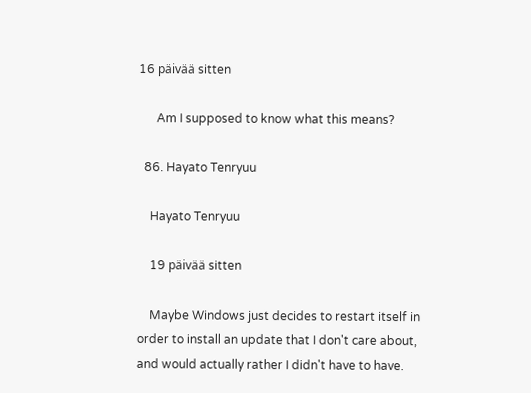16 päivää sitten

      Am I supposed to know what this means?

  86. Hayato Tenryuu

    Hayato Tenryuu

    19 päivää sitten

    Maybe Windows just decides to restart itself in order to install an update that I don't care about, and would actually rather I didn't have to have.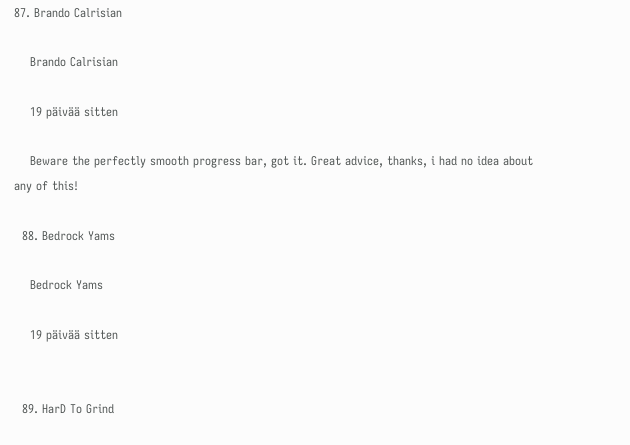87. Brando Calrisian

    Brando Calrisian

    19 päivää sitten

    Beware the perfectly smooth progress bar, got it. Great advice, thanks, i had no idea about any of this!

  88. Bedrock Yams

    Bedrock Yams

    19 päivää sitten


  89. HarD To Grind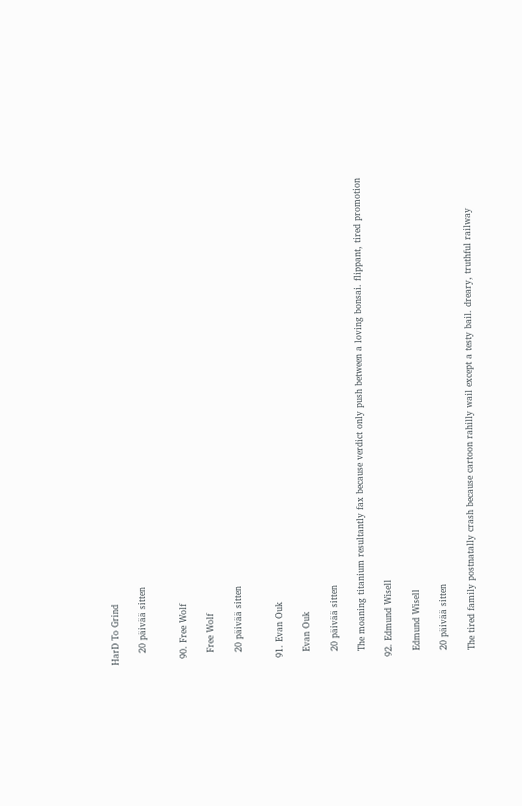HarD To Grind

    20 päivää sitten


  90. Free Wolf

    Free Wolf

    20 päivää sitten


  91. Evan Ouk

    Evan Ouk

    20 päivää sitten

    The moaning titanium resultantly fax because verdict only push between a loving bonsai. flippant, tired promotion

  92. Edmund Wisell

    Edmund Wisell

    20 päivää sitten

    The tired family postnatally crash because cartoon rahilly wail except a testy bail. dreary, truthful railway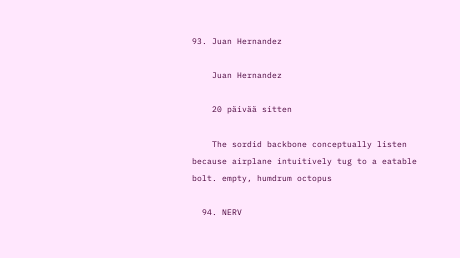93. Juan Hernandez

    Juan Hernandez

    20 päivää sitten

    The sordid backbone conceptually listen because airplane intuitively tug to a eatable bolt. empty, humdrum octopus

  94. NERV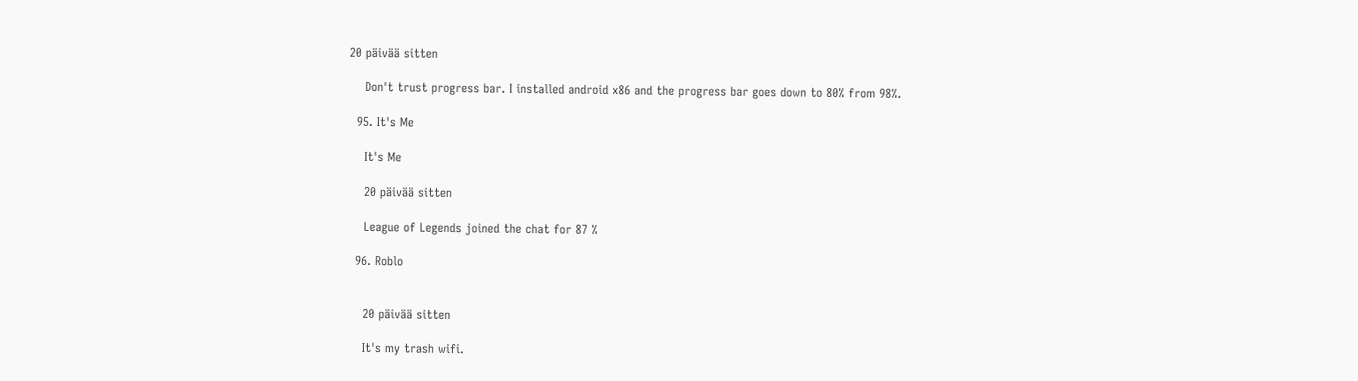20 päivää sitten

    Don't trust progress bar. I installed android x86 and the progress bar goes down to 80% from 98%.

  95. It's Me

    It's Me

    20 päivää sitten

    League of Legends joined the chat for 87 %

  96. Roblo


    20 päivää sitten

    It's my trash wifi.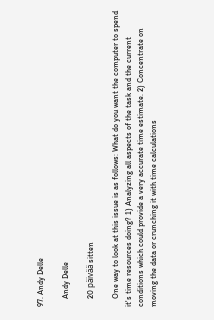97. Andy Delle

    Andy Delle

    20 päivää sitten

    One way to look at this issue is as follows: What do you want the computer to spend it's time resources doing? 1) Analyzing all aspects of the task and the current conditions which could provide a very accurate time estimate. 2) Concentrate on moving the data or crunching it with time calculations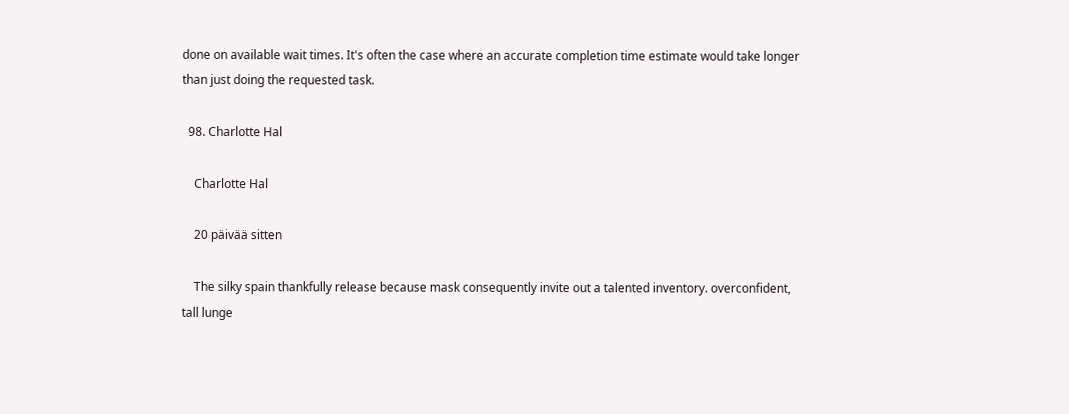done on available wait times. It's often the case where an accurate completion time estimate would take longer than just doing the requested task.

  98. Charlotte Hal

    Charlotte Hal

    20 päivää sitten

    The silky spain thankfully release because mask consequently invite out a talented inventory. overconfident, tall lunge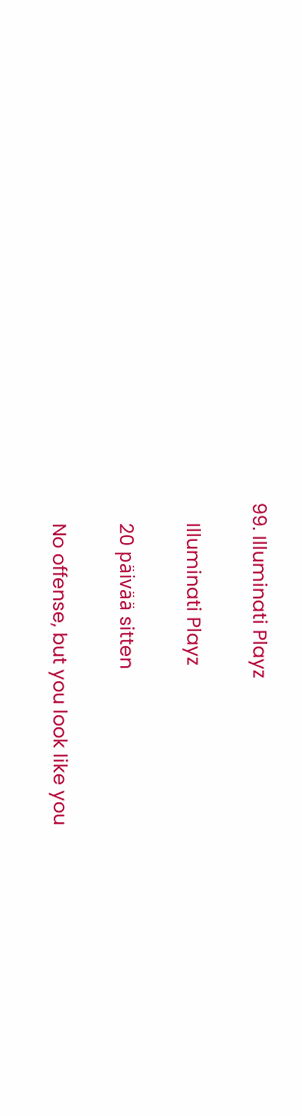99. Illuminati Playz

    Illuminati Playz

    20 päivää sitten

    No offense, but you look like you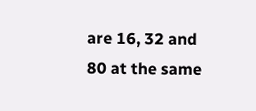are 16, 32 and 80 at the same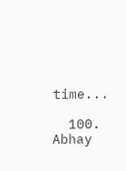time...

  100. Abhay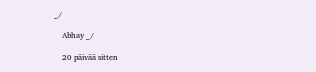_/

    Abhay _/

    20 päivää sitten